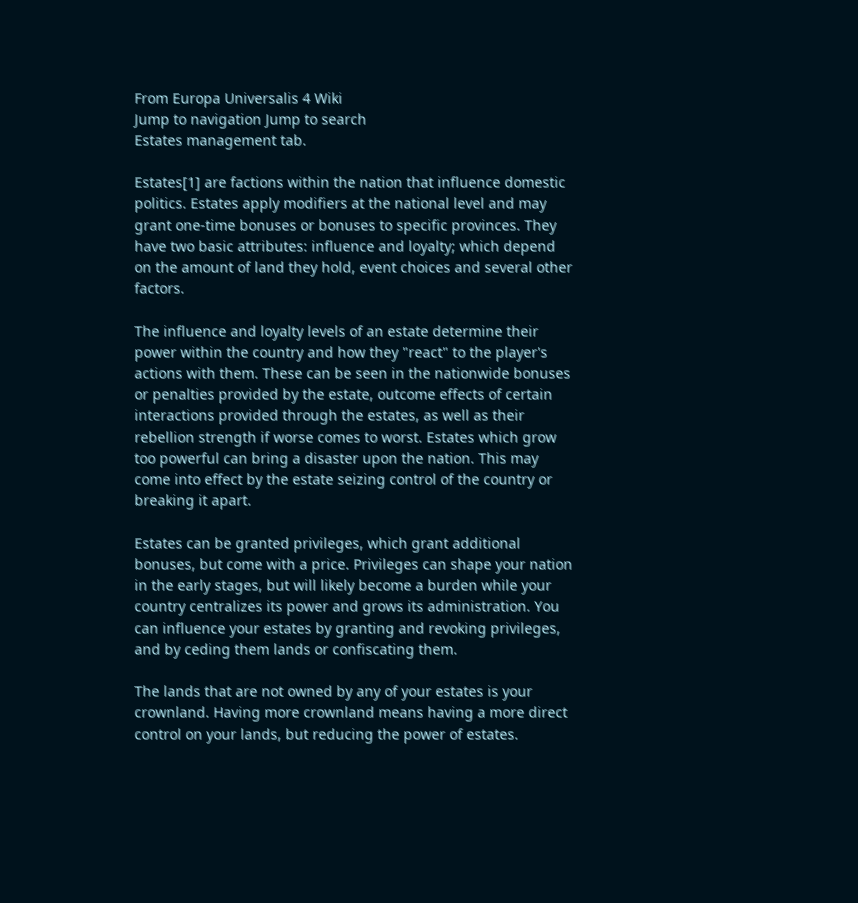From Europa Universalis 4 Wiki
Jump to navigation Jump to search
Estates management tab.

Estates[1] are factions within the nation that influence domestic politics. Estates apply modifiers at the national level and may grant one-time bonuses or bonuses to specific provinces. They have two basic attributes: influence and loyalty; which depend on the amount of land they hold, event choices and several other factors.

The influence and loyalty levels of an estate determine their power within the country and how they "react" to the player's actions with them. These can be seen in the nationwide bonuses or penalties provided by the estate, outcome effects of certain interactions provided through the estates, as well as their rebellion strength if worse comes to worst. Estates which grow too powerful can bring a disaster upon the nation. This may come into effect by the estate seizing control of the country or breaking it apart.

Estates can be granted privileges, which grant additional bonuses, but come with a price. Privileges can shape your nation in the early stages, but will likely become a burden while your country centralizes its power and grows its administration. You can influence your estates by granting and revoking privileges, and by ceding them lands or confiscating them.

The lands that are not owned by any of your estates is your crownland. Having more crownland means having a more direct control on your lands, but reducing the power of estates.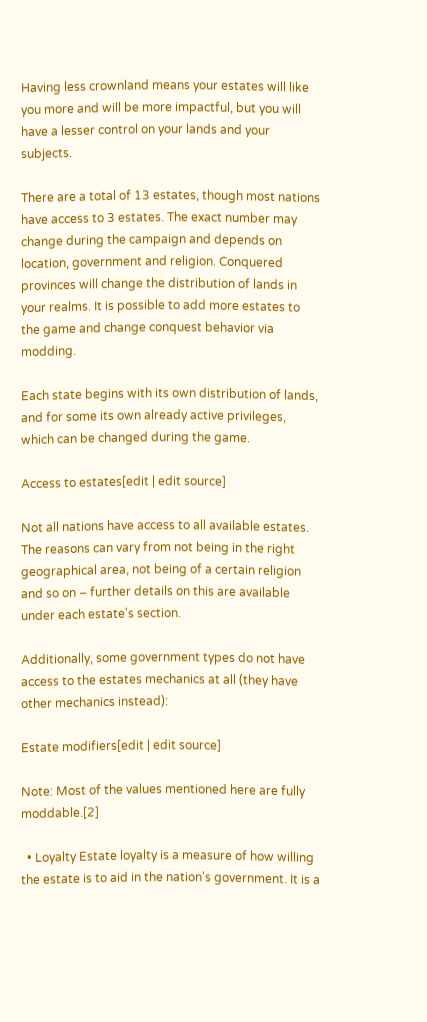Having less crownland means your estates will like you more and will be more impactful, but you will have a lesser control on your lands and your subjects.

There are a total of 13 estates, though most nations have access to 3 estates. The exact number may change during the campaign and depends on location, government and religion. Conquered provinces will change the distribution of lands in your realms. It is possible to add more estates to the game and change conquest behavior via modding.

Each state begins with its own distribution of lands, and for some its own already active privileges, which can be changed during the game.

Access to estates[edit | edit source]

Not all nations have access to all available estates. The reasons can vary from not being in the right geographical area, not being of a certain religion and so on – further details on this are available under each estate's section.

Additionally, some government types do not have access to the estates mechanics at all (they have other mechanics instead):

Estate modifiers[edit | edit source]

Note: Most of the values mentioned here are fully moddable.[2]

  • Loyalty Estate loyalty is a measure of how willing the estate is to aid in the nation's government. It is a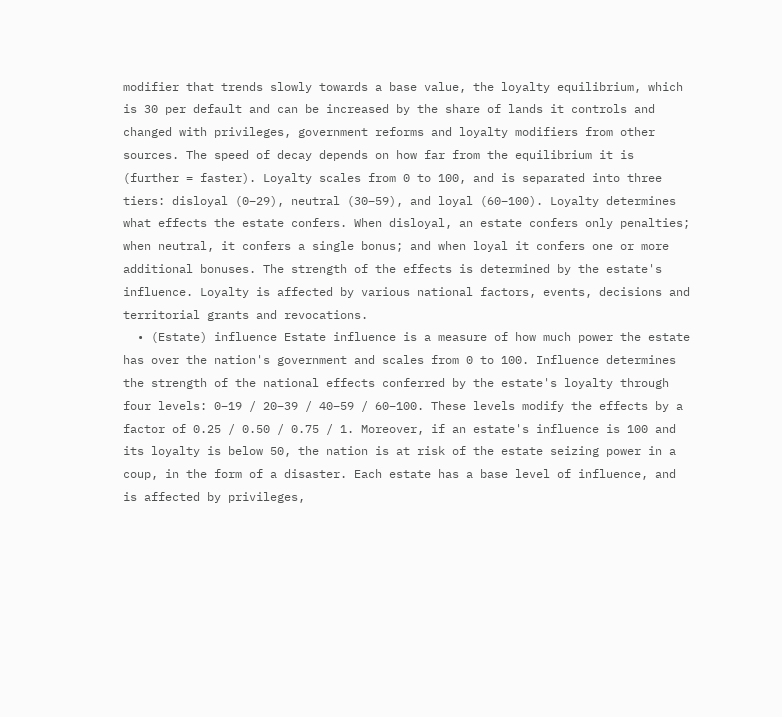modifier that trends slowly towards a base value, the loyalty equilibrium, which is 30 per default and can be increased by the share of lands it controls and changed with privileges, government reforms and loyalty modifiers from other sources. The speed of decay depends on how far from the equilibrium it is (further = faster). Loyalty scales from 0 to 100, and is separated into three tiers: disloyal (0–29), neutral (30–59), and loyal (60−100). Loyalty determines what effects the estate confers. When disloyal, an estate confers only penalties; when neutral, it confers a single bonus; and when loyal it confers one or more additional bonuses. The strength of the effects is determined by the estate's influence. Loyalty is affected by various national factors, events, decisions and territorial grants and revocations.
  • (Estate) influence Estate influence is a measure of how much power the estate has over the nation's government and scales from 0 to 100. Influence determines the strength of the national effects conferred by the estate's loyalty through four levels: 0−19 / 20−39 / 40−59 / 60−100. These levels modify the effects by a factor of 0.25 / 0.50 / 0.75 / 1. Moreover, if an estate's influence is 100 and its loyalty is below 50, the nation is at risk of the estate seizing power in a coup, in the form of a disaster. Each estate has a base level of influence, and is affected by privileges,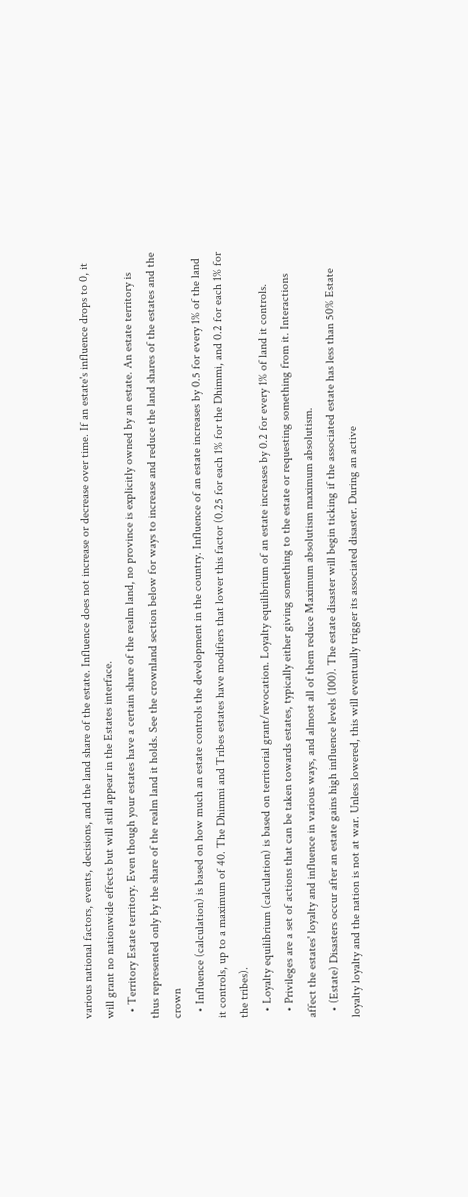various national factors, events, decisions, and the land share of the estate. Influence does not increase or decrease over time. If an estate's influence drops to 0, it will grant no nationwide effects but will still appear in the Estates interface.
  • Territory Estate territory. Even though your estates have a certain share of the realm land, no province is explicitly owned by an estate. An estate territory is thus represented only by the share of the realm land it holds. See the crownland section below for ways to increase and reduce the land shares of the estates and the crown
  • Influence (calculation) is based on how much an estate controls the development in the country. Influence of an estate increases by 0.5 for every 1% of the land it controls, up to a maximum of 40. The Dhimmi and Tribes estates have modifiers that lower this factor (0.25 for each 1% for the Dhimmi, and 0.2 for each 1% for the tribes).
  • Loyalty equilibrium (calculation) is based on territorial grant/revocation. Loyalty equilibrium of an estate increases by 0.2 for every 1% of land it controls.
  • Privileges are a set of actions that can be taken towards estates, typically either giving something to the estate or requesting something from it. Interactions affect the estates' loyalty and influence in various ways, and almost all of them reduce Maximum absolutism maximum absolutism.
  • (Estate) Disasters occur after an estate gains high influence levels (100). The estate disaster will begin ticking if the associated estate has less than 50% Estate loyalty loyalty and the nation is not at war. Unless lowered, this will eventually trigger its associated disaster. During an active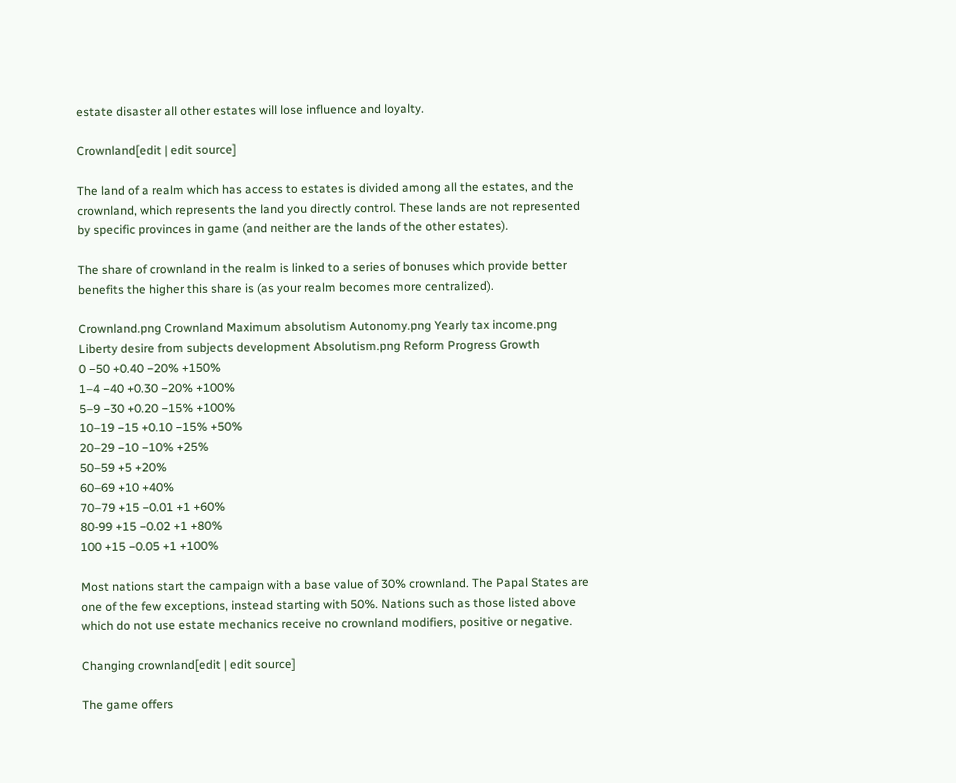estate disaster all other estates will lose influence and loyalty.

Crownland[edit | edit source]

The land of a realm which has access to estates is divided among all the estates, and the crownland, which represents the land you directly control. These lands are not represented by specific provinces in game (and neither are the lands of the other estates).

The share of crownland in the realm is linked to a series of bonuses which provide better benefits the higher this share is (as your realm becomes more centralized).

Crownland.png Crownland Maximum absolutism Autonomy.png Yearly tax income.png Liberty desire from subjects development Absolutism.png Reform Progress Growth
0 −50 +0.40 −20% +150%
1–4 −40 +0.30 −20% +100%
5–9 −30 +0.20 −15% +100%
10–19 −15 +0.10 −15% +50%
20–29 −10 −10% +25%
50–59 +5 +20%
60–69 +10 +40%
70–79 +15 −0.01 +1 +60%
80-99 +15 −0.02 +1 +80%
100 +15 −0.05 +1 +100%

Most nations start the campaign with a base value of 30% crownland. The Papal States are one of the few exceptions, instead starting with 50%. Nations such as those listed above which do not use estate mechanics receive no crownland modifiers, positive or negative.

Changing crownland[edit | edit source]

The game offers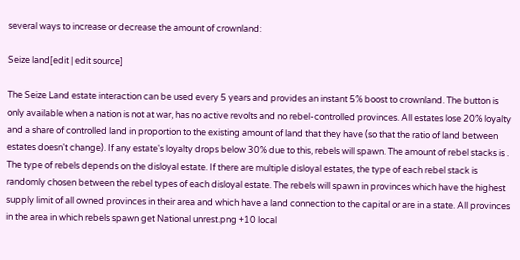several ways to increase or decrease the amount of crownland:

Seize land[edit | edit source]

The Seize Land estate interaction can be used every 5 years and provides an instant 5% boost to crownland. The button is only available when a nation is not at war, has no active revolts and no rebel-controlled provinces. All estates lose 20% loyalty and a share of controlled land in proportion to the existing amount of land that they have (so that the ratio of land between estates doesn't change). If any estate's loyalty drops below 30% due to this, rebels will spawn. The amount of rebel stacks is . The type of rebels depends on the disloyal estate. If there are multiple disloyal estates, the type of each rebel stack is randomly chosen between the rebel types of each disloyal estate. The rebels will spawn in provinces which have the highest supply limit of all owned provinces in their area and which have a land connection to the capital or are in a state. All provinces in the area in which rebels spawn get National unrest.png +10 local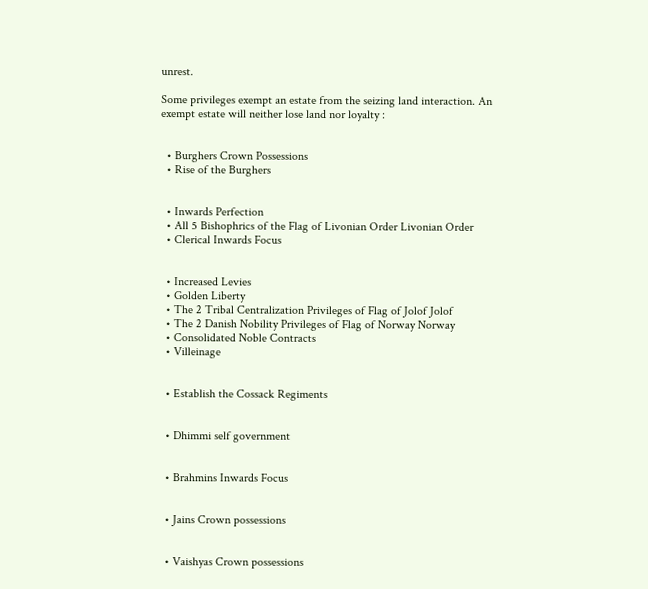unrest.

Some privileges exempt an estate from the seizing land interaction. An exempt estate will neither lose land nor loyalty :


  • Burghers Crown Possessions
  • Rise of the Burghers


  • Inwards Perfection
  • All 5 Bishophrics of the Flag of Livonian Order Livonian Order
  • Clerical Inwards Focus


  • Increased Levies
  • Golden Liberty
  • The 2 Tribal Centralization Privileges of Flag of Jolof Jolof
  • The 2 Danish Nobility Privileges of Flag of Norway Norway
  • Consolidated Noble Contracts
  • Villeinage


  • Establish the Cossack Regiments


  • Dhimmi self government


  • Brahmins Inwards Focus


  • Jains Crown possessions


  • Vaishyas Crown possessions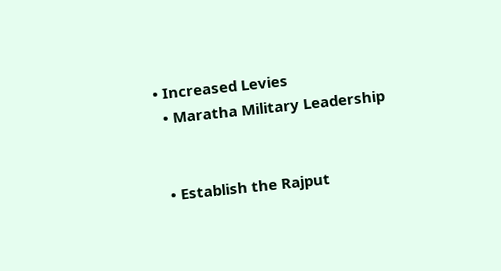• Increased Levies
  • Maratha Military Leadership


  • Establish the Rajput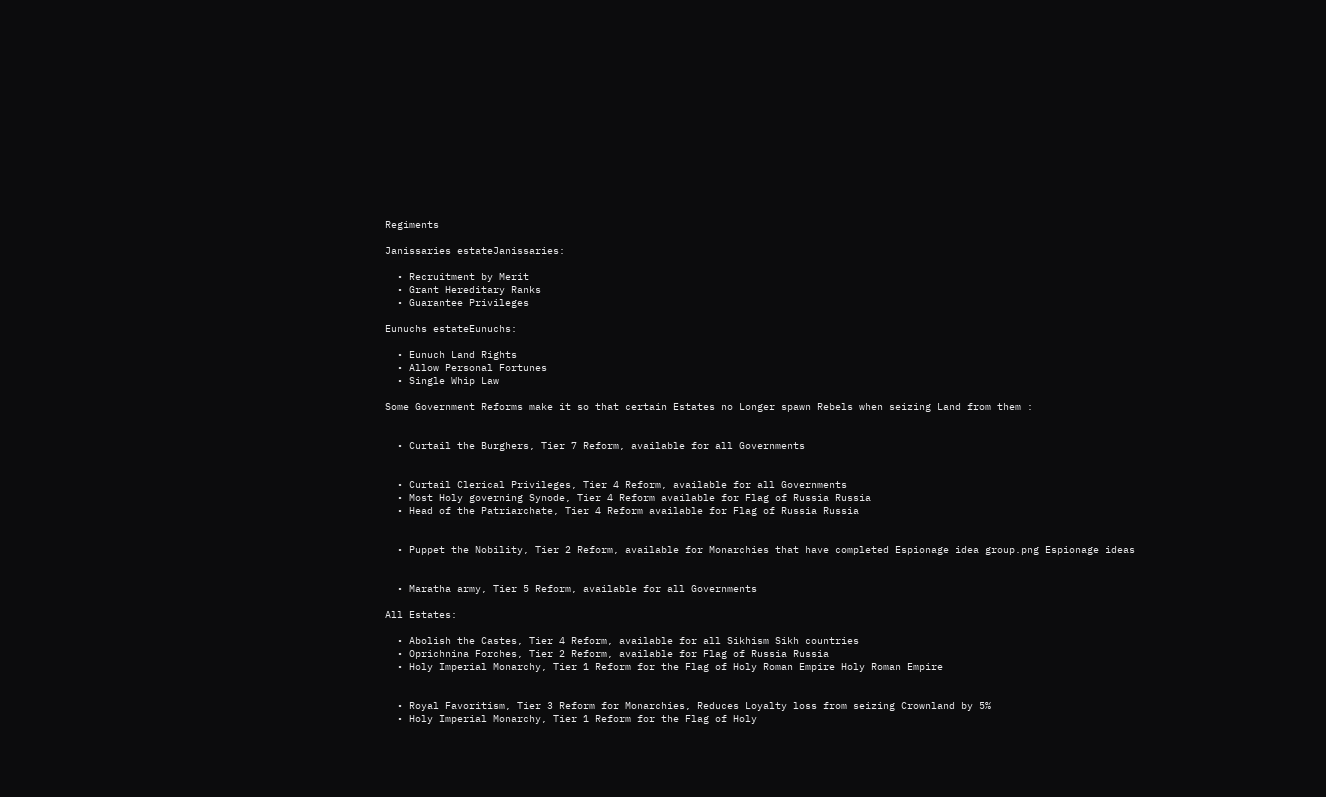Regiments

Janissaries estateJanissaries:

  • Recruitment by Merit
  • Grant Hereditary Ranks
  • Guarantee Privileges

Eunuchs estateEunuchs:

  • Eunuch Land Rights
  • Allow Personal Fortunes
  • Single Whip Law

Some Government Reforms make it so that certain Estates no Longer spawn Rebels when seizing Land from them :


  • Curtail the Burghers, Tier 7 Reform, available for all Governments


  • Curtail Clerical Privileges, Tier 4 Reform, available for all Governments
  • Most Holy governing Synode, Tier 4 Reform available for Flag of Russia Russia
  • Head of the Patriarchate, Tier 4 Reform available for Flag of Russia Russia


  • Puppet the Nobility, Tier 2 Reform, available for Monarchies that have completed Espionage idea group.png Espionage ideas


  • Maratha army, Tier 5 Reform, available for all Governments

All Estates:

  • Abolish the Castes, Tier 4 Reform, available for all Sikhism Sikh countries
  • Oprichnina Forches, Tier 2 Reform, available for Flag of Russia Russia
  • Holy Imperial Monarchy, Tier 1 Reform for the Flag of Holy Roman Empire Holy Roman Empire


  • Royal Favoritism, Tier 3 Reform for Monarchies, Reduces Loyalty loss from seizing Crownland by 5%
  • Holy Imperial Monarchy, Tier 1 Reform for the Flag of Holy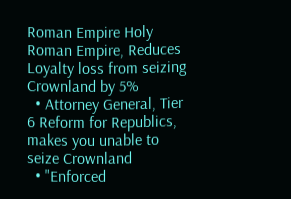Roman Empire Holy Roman Empire, Reduces Loyalty loss from seizing Crownland by 5%
  • Attorney General, Tier 6 Reform for Republics, makes you unable to seize Crownland
  • "Enforced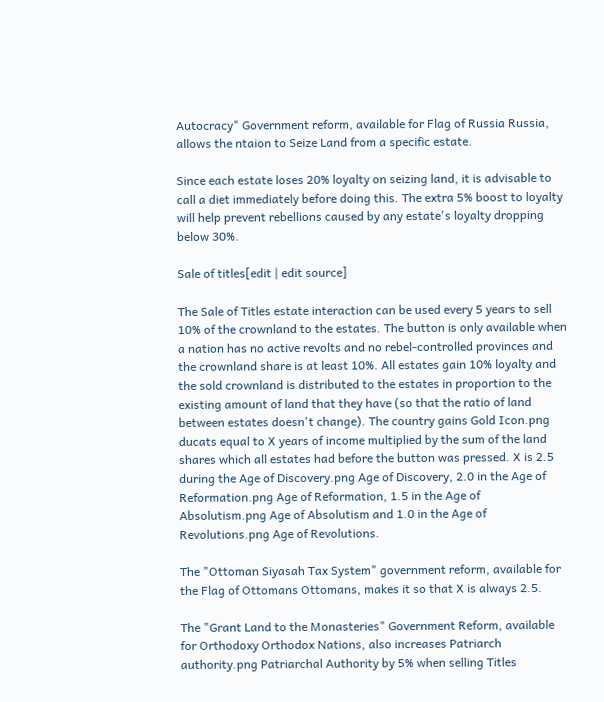Autocracy" Government reform, available for Flag of Russia Russia, allows the ntaion to Seize Land from a specific estate.

Since each estate loses 20% loyalty on seizing land, it is advisable to call a diet immediately before doing this. The extra 5% boost to loyalty will help prevent rebellions caused by any estate's loyalty dropping below 30%.

Sale of titles[edit | edit source]

The Sale of Titles estate interaction can be used every 5 years to sell 10% of the crownland to the estates. The button is only available when a nation has no active revolts and no rebel-controlled provinces and the crownland share is at least 10%. All estates gain 10% loyalty and the sold crownland is distributed to the estates in proportion to the existing amount of land that they have (so that the ratio of land between estates doesn't change). The country gains Gold Icon.png ducats equal to X years of income multiplied by the sum of the land shares which all estates had before the button was pressed. X is 2.5 during the Age of Discovery.png Age of Discovery, 2.0 in the Age of Reformation.png Age of Reformation, 1.5 in the Age of Absolutism.png Age of Absolutism and 1.0 in the Age of Revolutions.png Age of Revolutions.

The "Ottoman Siyasah Tax System" government reform, available for the Flag of Ottomans Ottomans, makes it so that X is always 2.5.

The "Grant Land to the Monasteries" Government Reform, available for Orthodoxy Orthodox Nations, also increases Patriarch authority.png Patriarchal Authority by 5% when selling Titles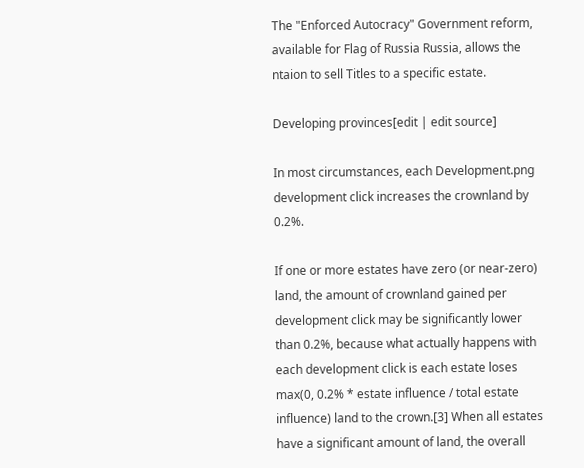The "Enforced Autocracy" Government reform, available for Flag of Russia Russia, allows the ntaion to sell Titles to a specific estate.

Developing provinces[edit | edit source]

In most circumstances, each Development.png development click increases the crownland by 0.2%.

If one or more estates have zero (or near-zero) land, the amount of crownland gained per development click may be significantly lower than 0.2%, because what actually happens with each development click is each estate loses max(0, 0.2% * estate influence / total estate influence) land to the crown.[3] When all estates have a significant amount of land, the overall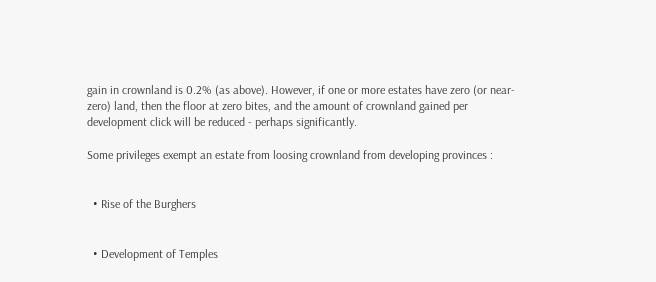gain in crownland is 0.2% (as above). However, if one or more estates have zero (or near-zero) land, then the floor at zero bites, and the amount of crownland gained per development click will be reduced - perhaps significantly.

Some privileges exempt an estate from loosing crownland from developing provinces :


  • Rise of the Burghers


  • Development of Temples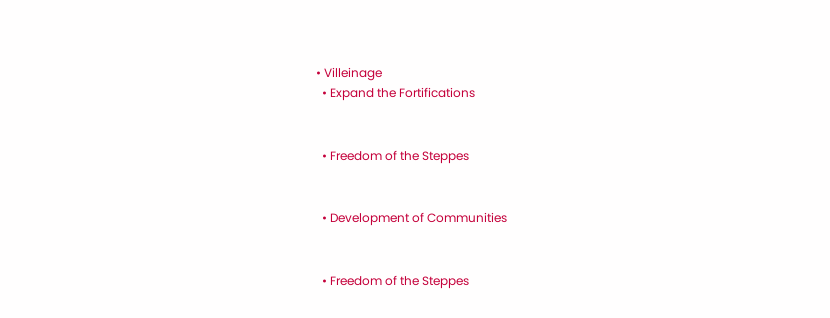• Villeinage
  • Expand the Fortifications


  • Freedom of the Steppes


  • Development of Communities


  • Freedom of the Steppes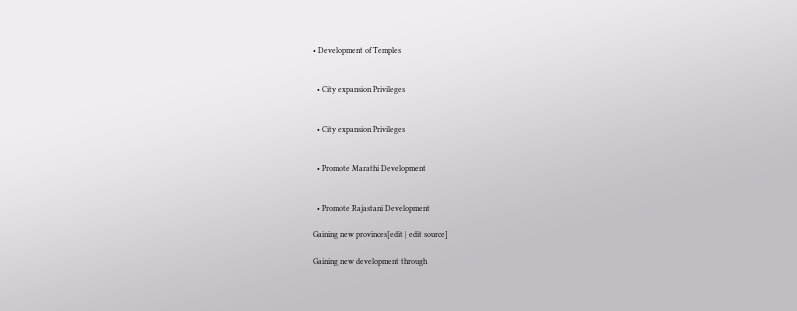• Development of Temples


  • City expansion Privileges


  • City expansion Privileges


  • Promote Marathi Development


  • Promote Rajastani Development

Gaining new provinces[edit | edit source]

Gaining new development through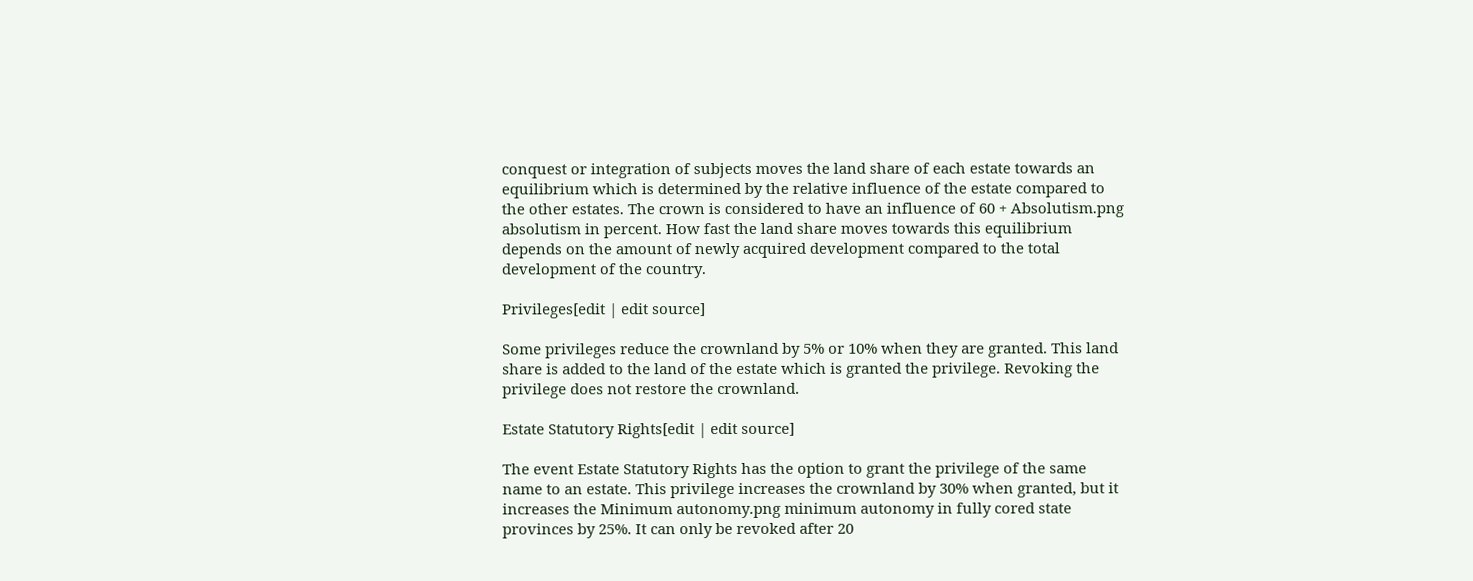conquest or integration of subjects moves the land share of each estate towards an equilibrium which is determined by the relative influence of the estate compared to the other estates. The crown is considered to have an influence of 60 + Absolutism.png absolutism in percent. How fast the land share moves towards this equilibrium depends on the amount of newly acquired development compared to the total development of the country.

Privileges[edit | edit source]

Some privileges reduce the crownland by 5% or 10% when they are granted. This land share is added to the land of the estate which is granted the privilege. Revoking the privilege does not restore the crownland.

Estate Statutory Rights[edit | edit source]

The event Estate Statutory Rights has the option to grant the privilege of the same name to an estate. This privilege increases the crownland by 30% when granted, but it increases the Minimum autonomy.png minimum autonomy in fully cored state provinces by 25%. It can only be revoked after 20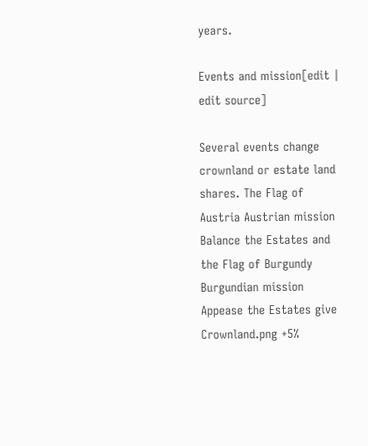years.

Events and mission[edit | edit source]

Several events change crownland or estate land shares. The Flag of Austria Austrian mission Balance the Estates and the Flag of Burgundy Burgundian mission Appease the Estates give Crownland.png +5%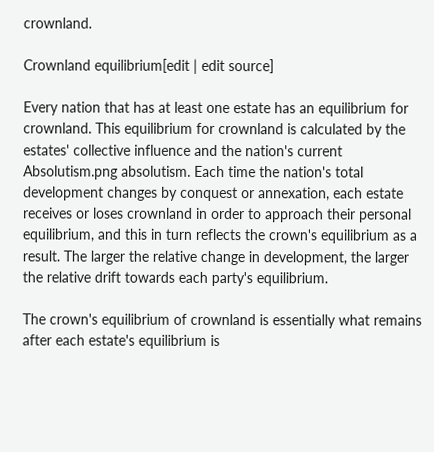crownland.

Crownland equilibrium[edit | edit source]

Every nation that has at least one estate has an equilibrium for crownland. This equilibrium for crownland is calculated by the estates' collective influence and the nation's current Absolutism.png absolutism. Each time the nation's total development changes by conquest or annexation, each estate receives or loses crownland in order to approach their personal equilibrium, and this in turn reflects the crown's equilibrium as a result. The larger the relative change in development, the larger the relative drift towards each party's equilibrium.

The crown's equilibrium of crownland is essentially what remains after each estate's equilibrium is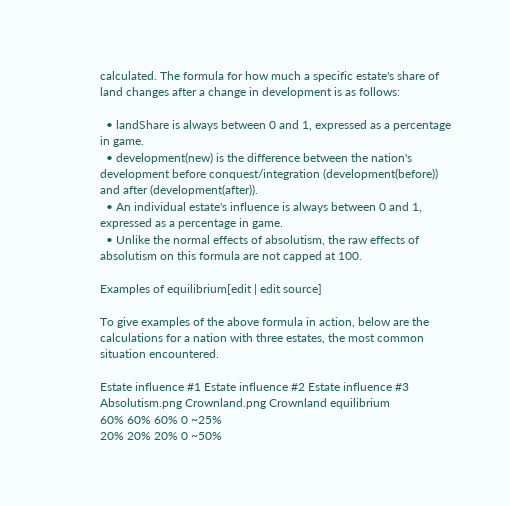calculated. The formula for how much a specific estate's share of land changes after a change in development is as follows:

  • landShare is always between 0 and 1, expressed as a percentage in game.
  • development(new) is the difference between the nation's development before conquest/integration (development(before)) and after (development(after)).
  • An individual estate's influence is always between 0 and 1, expressed as a percentage in game.
  • Unlike the normal effects of absolutism, the raw effects of absolutism on this formula are not capped at 100.

Examples of equilibrium[edit | edit source]

To give examples of the above formula in action, below are the calculations for a nation with three estates, the most common situation encountered.

Estate influence #1 Estate influence #2 Estate influence #3 Absolutism.png Crownland.png Crownland equilibrium
60% 60% 60% 0 ~25%
20% 20% 20% 0 ~50%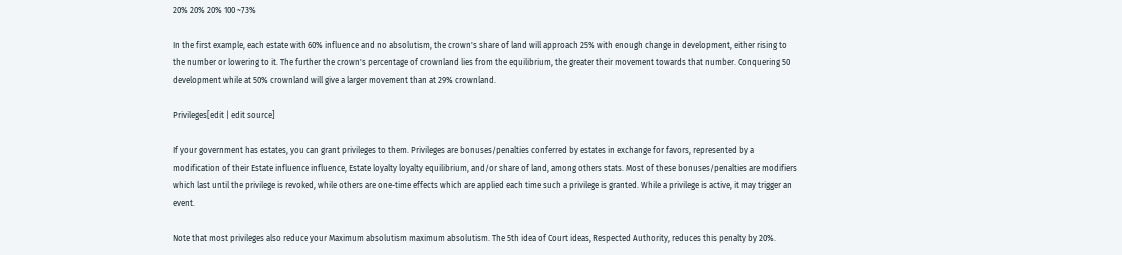20% 20% 20% 100 ~73%

In the first example, each estate with 60% influence and no absolutism, the crown's share of land will approach 25% with enough change in development, either rising to the number or lowering to it. The further the crown's percentage of crownland lies from the equilibrium, the greater their movement towards that number. Conquering 50 development while at 50% crownland will give a larger movement than at 29% crownland.

Privileges[edit | edit source]

If your government has estates, you can grant privileges to them. Privileges are bonuses/penalties conferred by estates in exchange for favors, represented by a modification of their Estate influence influence, Estate loyalty loyalty equilibrium, and/or share of land, among others stats. Most of these bonuses/penalties are modifiers which last until the privilege is revoked, while others are one-time effects which are applied each time such a privilege is granted. While a privilege is active, it may trigger an event.

Note that most privileges also reduce your Maximum absolutism maximum absolutism. The 5th idea of Court ideas, Respected Authority, reduces this penalty by 20%.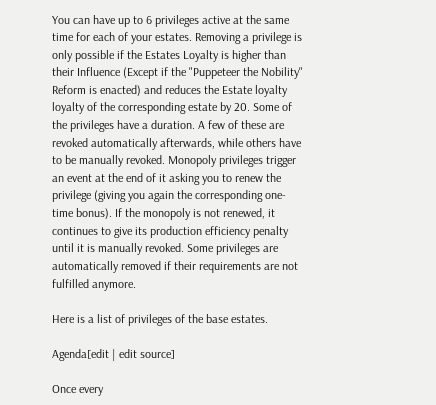You can have up to 6 privileges active at the same time for each of your estates. Removing a privilege is only possible if the Estates Loyalty is higher than their Influence (Except if the "Puppeteer the Nobility" Reform is enacted) and reduces the Estate loyalty loyalty of the corresponding estate by 20. Some of the privileges have a duration. A few of these are revoked automatically afterwards, while others have to be manually revoked. Monopoly privileges trigger an event at the end of it asking you to renew the privilege (giving you again the corresponding one-time bonus). If the monopoly is not renewed, it continues to give its production efficiency penalty until it is manually revoked. Some privileges are automatically removed if their requirements are not fulfilled anymore.

Here is a list of privileges of the base estates.

Agenda[edit | edit source]

Once every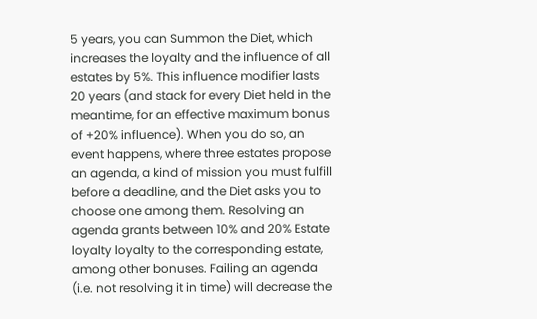5 years, you can Summon the Diet, which increases the loyalty and the influence of all estates by 5%. This influence modifier lasts 20 years (and stack for every Diet held in the meantime, for an effective maximum bonus of +20% influence). When you do so, an event happens, where three estates propose an agenda, a kind of mission you must fulfill before a deadline, and the Diet asks you to choose one among them. Resolving an agenda grants between 10% and 20% Estate loyalty loyalty to the corresponding estate, among other bonuses. Failing an agenda (i.e. not resolving it in time) will decrease the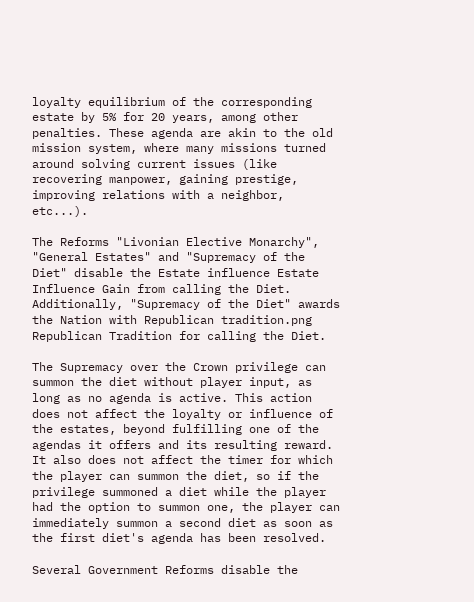loyalty equilibrium of the corresponding estate by 5% for 20 years, among other penalties. These agenda are akin to the old mission system, where many missions turned around solving current issues (like recovering manpower, gaining prestige, improving relations with a neighbor, etc...).

The Reforms "Livonian Elective Monarchy", "General Estates" and "Supremacy of the Diet" disable the Estate influence Estate Influence Gain from calling the Diet. Additionally, "Supremacy of the Diet" awards the Nation with Republican tradition.png Republican Tradition for calling the Diet.

The Supremacy over the Crown privilege can summon the diet without player input, as long as no agenda is active. This action does not affect the loyalty or influence of the estates, beyond fulfilling one of the agendas it offers and its resulting reward. It also does not affect the timer for which the player can summon the diet, so if the privilege summoned a diet while the player had the option to summon one, the player can immediately summon a second diet as soon as the first diet's agenda has been resolved.

Several Government Reforms disable the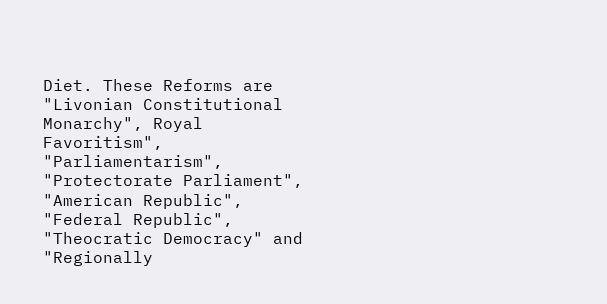Diet. These Reforms are "Livonian Constitutional Monarchy", Royal Favoritism", "Parliamentarism", "Protectorate Parliament", "American Republic", "Federal Republic", "Theocratic Democracy" and "Regionally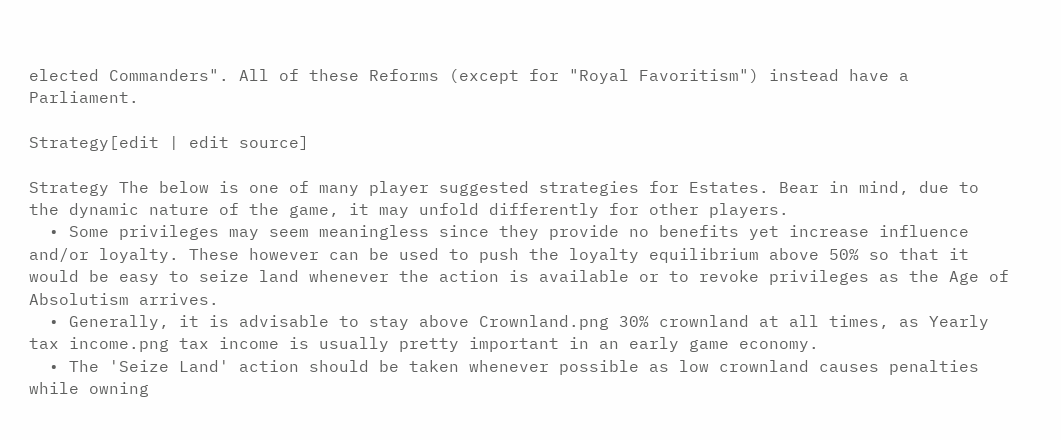elected Commanders". All of these Reforms (except for "Royal Favoritism") instead have a Parliament.

Strategy[edit | edit source]

Strategy The below is one of many player suggested strategies for Estates. Bear in mind, due to the dynamic nature of the game, it may unfold differently for other players.
  • Some privileges may seem meaningless since they provide no benefits yet increase influence and/or loyalty. These however can be used to push the loyalty equilibrium above 50% so that it would be easy to seize land whenever the action is available or to revoke privileges as the Age of Absolutism arrives.
  • Generally, it is advisable to stay above Crownland.png 30% crownland at all times, as Yearly tax income.png tax income is usually pretty important in an early game economy.
  • The 'Seize Land' action should be taken whenever possible as low crownland causes penalties while owning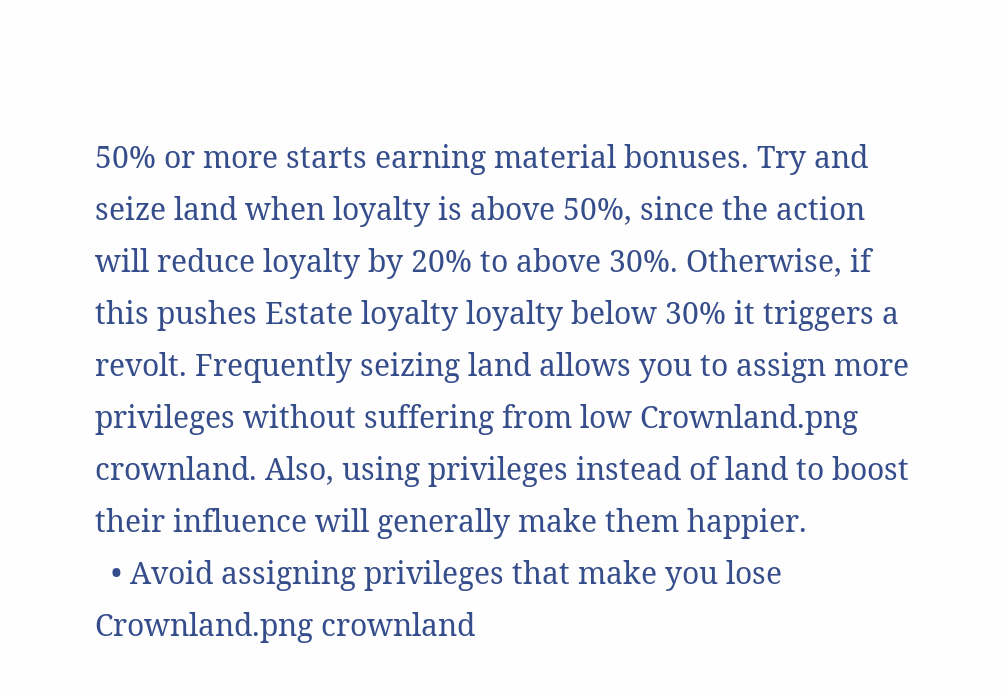50% or more starts earning material bonuses. Try and seize land when loyalty is above 50%, since the action will reduce loyalty by 20% to above 30%. Otherwise, if this pushes Estate loyalty loyalty below 30% it triggers a revolt. Frequently seizing land allows you to assign more privileges without suffering from low Crownland.png crownland. Also, using privileges instead of land to boost their influence will generally make them happier.
  • Avoid assigning privileges that make you lose Crownland.png crownland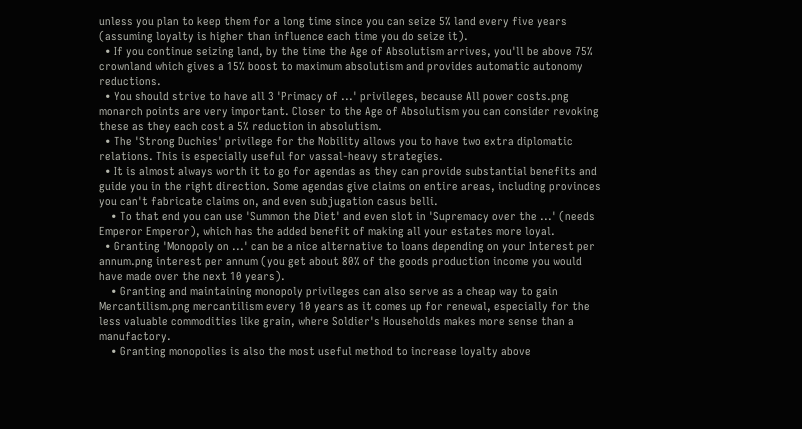unless you plan to keep them for a long time since you can seize 5% land every five years (assuming loyalty is higher than influence each time you do seize it).
  • If you continue seizing land, by the time the Age of Absolutism arrives, you'll be above 75% crownland which gives a 15% boost to maximum absolutism and provides automatic autonomy reductions.
  • You should strive to have all 3 'Primacy of ...' privileges, because All power costs.png monarch points are very important. Closer to the Age of Absolutism you can consider revoking these as they each cost a 5% reduction in absolutism.
  • The 'Strong Duchies' privilege for the Nobility allows you to have two extra diplomatic relations. This is especially useful for vassal-heavy strategies.
  • It is almost always worth it to go for agendas as they can provide substantial benefits and guide you in the right direction. Some agendas give claims on entire areas, including provinces you can't fabricate claims on, and even subjugation casus belli.
    • To that end you can use 'Summon the Diet' and even slot in 'Supremacy over the ...' (needs Emperor Emperor), which has the added benefit of making all your estates more loyal.
  • Granting 'Monopoly on ...' can be a nice alternative to loans depending on your Interest per annum.png interest per annum (you get about 80% of the goods production income you would have made over the next 10 years).
    • Granting and maintaining monopoly privileges can also serve as a cheap way to gain Mercantilism.png mercantilism every 10 years as it comes up for renewal, especially for the less valuable commodities like grain, where Soldier's Households makes more sense than a manufactory.
    • Granting monopolies is also the most useful method to increase loyalty above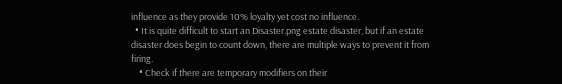influence as they provide 10% loyalty yet cost no influence.
  • It is quite difficult to start an Disaster.png estate disaster, but if an estate disaster does begin to count down, there are multiple ways to prevent it from firing.
    • Check if there are temporary modifiers on their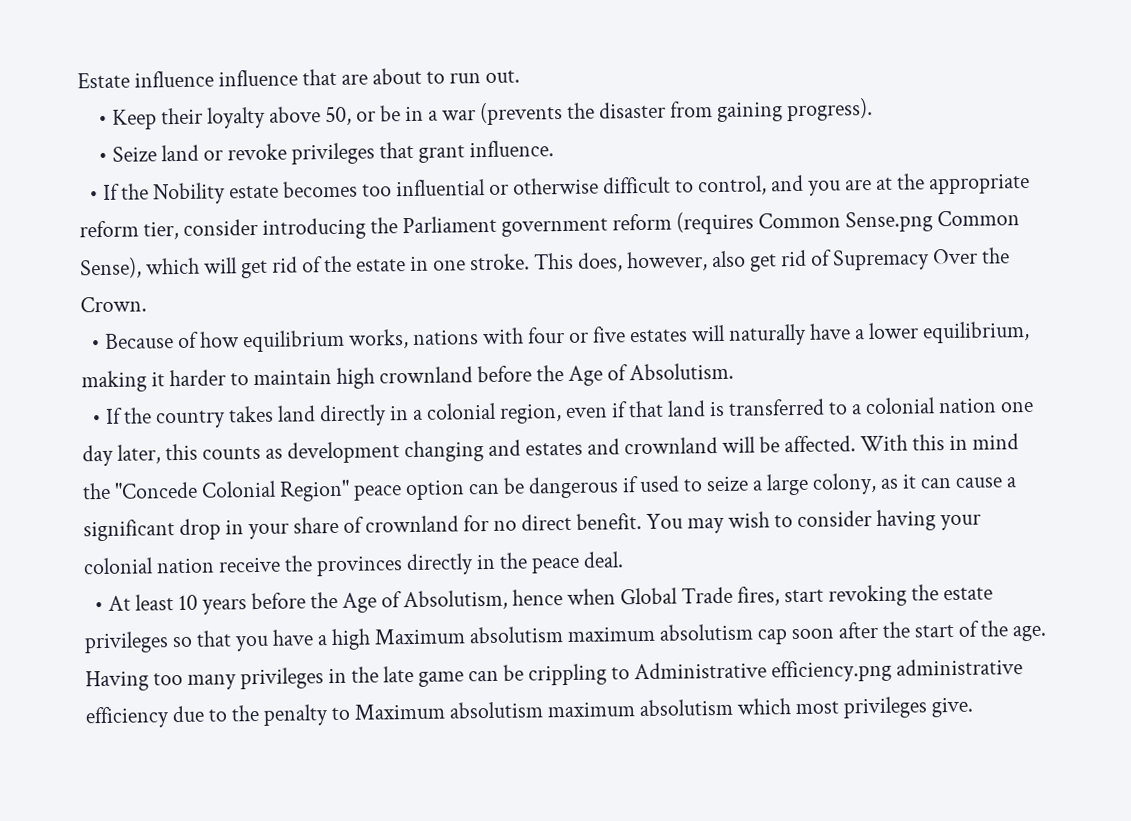Estate influence influence that are about to run out.
    • Keep their loyalty above 50, or be in a war (prevents the disaster from gaining progress).
    • Seize land or revoke privileges that grant influence.
  • If the Nobility estate becomes too influential or otherwise difficult to control, and you are at the appropriate reform tier, consider introducing the Parliament government reform (requires Common Sense.png Common Sense), which will get rid of the estate in one stroke. This does, however, also get rid of Supremacy Over the Crown.
  • Because of how equilibrium works, nations with four or five estates will naturally have a lower equilibrium, making it harder to maintain high crownland before the Age of Absolutism.
  • If the country takes land directly in a colonial region, even if that land is transferred to a colonial nation one day later, this counts as development changing and estates and crownland will be affected. With this in mind the "Concede Colonial Region" peace option can be dangerous if used to seize a large colony, as it can cause a significant drop in your share of crownland for no direct benefit. You may wish to consider having your colonial nation receive the provinces directly in the peace deal.
  • At least 10 years before the Age of Absolutism, hence when Global Trade fires, start revoking the estate privileges so that you have a high Maximum absolutism maximum absolutism cap soon after the start of the age. Having too many privileges in the late game can be crippling to Administrative efficiency.png administrative efficiency due to the penalty to Maximum absolutism maximum absolutism which most privileges give.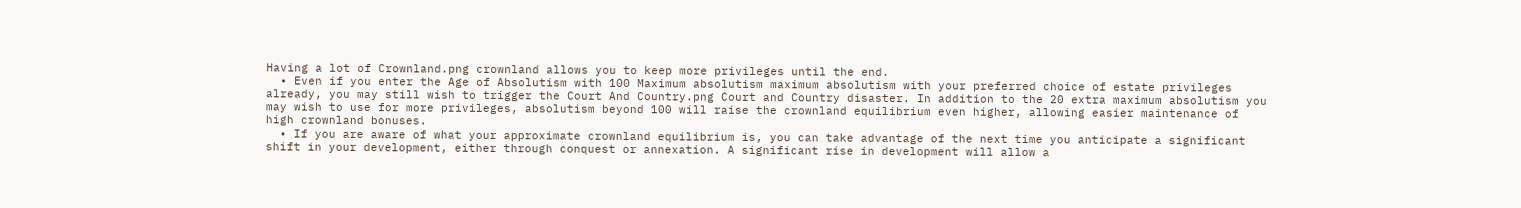Having a lot of Crownland.png crownland allows you to keep more privileges until the end.
  • Even if you enter the Age of Absolutism with 100 Maximum absolutism maximum absolutism with your preferred choice of estate privileges already, you may still wish to trigger the Court And Country.png Court and Country disaster. In addition to the 20 extra maximum absolutism you may wish to use for more privileges, absolutism beyond 100 will raise the crownland equilibrium even higher, allowing easier maintenance of high crownland bonuses.
  • If you are aware of what your approximate crownland equilibrium is, you can take advantage of the next time you anticipate a significant shift in your development, either through conquest or annexation. A significant rise in development will allow a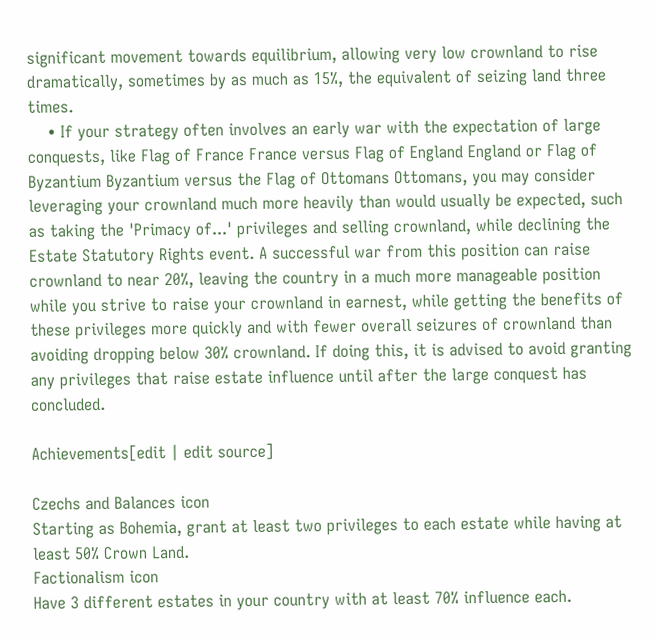significant movement towards equilibrium, allowing very low crownland to rise dramatically, sometimes by as much as 15%, the equivalent of seizing land three times.
    • If your strategy often involves an early war with the expectation of large conquests, like Flag of France France versus Flag of England England or Flag of Byzantium Byzantium versus the Flag of Ottomans Ottomans, you may consider leveraging your crownland much more heavily than would usually be expected, such as taking the 'Primacy of...' privileges and selling crownland, while declining the Estate Statutory Rights event. A successful war from this position can raise crownland to near 20%, leaving the country in a much more manageable position while you strive to raise your crownland in earnest, while getting the benefits of these privileges more quickly and with fewer overall seizures of crownland than avoiding dropping below 30% crownland. If doing this, it is advised to avoid granting any privileges that raise estate influence until after the large conquest has concluded.

Achievements[edit | edit source]

Czechs and Balances icon
Starting as Bohemia, grant at least two privileges to each estate while having at least 50% Crown Land.
Factionalism icon
Have 3 different estates in your country with at least 70% influence each.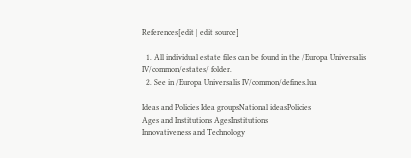References[edit | edit source]

  1. All individual estate files can be found in the /Europa Universalis IV/common/estates/ folder.
  2. See in /Europa Universalis IV/common/defines.lua

Ideas and Policies Idea groupsNational ideasPolicies
Ages and Institutions AgesInstitutions
Innovativeness and Technology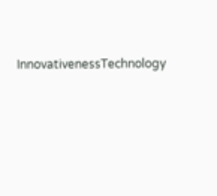InnovativenessTechnology